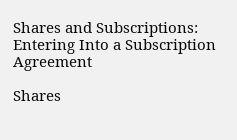Shares and Subscriptions: Entering Into a Subscription Agreement

Shares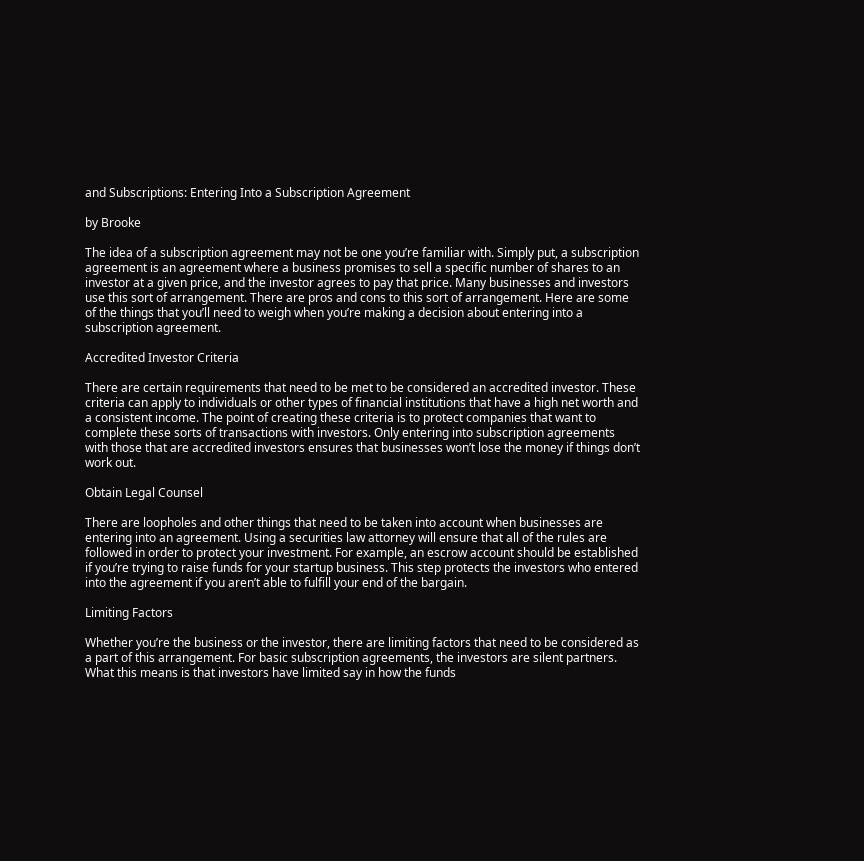and Subscriptions: Entering Into a Subscription Agreement

by Brooke

The idea of a subscription agreement may not be one you’re familiar with. Simply put, a subscription agreement is an agreement where a business promises to sell a specific number of shares to an investor at a given price, and the investor agrees to pay that price. Many businesses and investors use this sort of arrangement. There are pros and cons to this sort of arrangement. Here are some of the things that you’ll need to weigh when you’re making a decision about entering into a subscription agreement.

Accredited Investor Criteria

There are certain requirements that need to be met to be considered an accredited investor. These criteria can apply to individuals or other types of financial institutions that have a high net worth and a consistent income. The point of creating these criteria is to protect companies that want to complete these sorts of transactions with investors. Only entering into subscription agreements with those that are accredited investors ensures that businesses won’t lose the money if things don’t work out.

Obtain Legal Counsel

There are loopholes and other things that need to be taken into account when businesses are entering into an agreement. Using a securities law attorney will ensure that all of the rules are followed in order to protect your investment. For example, an escrow account should be established if you’re trying to raise funds for your startup business. This step protects the investors who entered into the agreement if you aren’t able to fulfill your end of the bargain.

Limiting Factors

Whether you’re the business or the investor, there are limiting factors that need to be considered as a part of this arrangement. For basic subscription agreements, the investors are silent partners. What this means is that investors have limited say in how the funds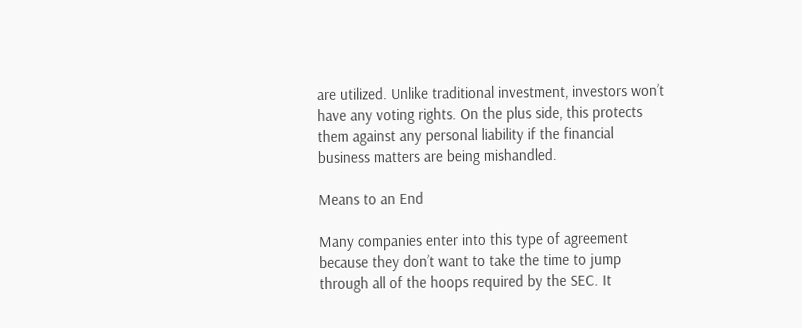are utilized. Unlike traditional investment, investors won’t have any voting rights. On the plus side, this protects them against any personal liability if the financial business matters are being mishandled.

Means to an End

Many companies enter into this type of agreement because they don’t want to take the time to jump through all of the hoops required by the SEC. It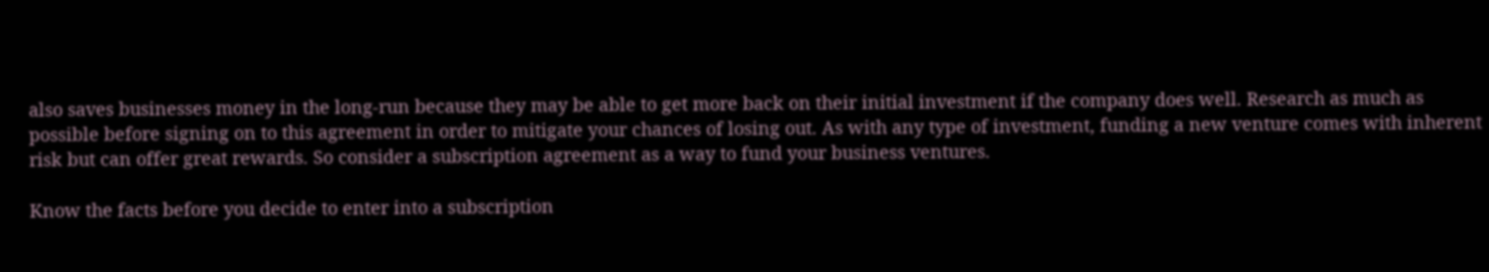also saves businesses money in the long-run because they may be able to get more back on their initial investment if the company does well. Research as much as possible before signing on to this agreement in order to mitigate your chances of losing out. As with any type of investment, funding a new venture comes with inherent risk but can offer great rewards. So consider a subscription agreement as a way to fund your business ventures.

Know the facts before you decide to enter into a subscription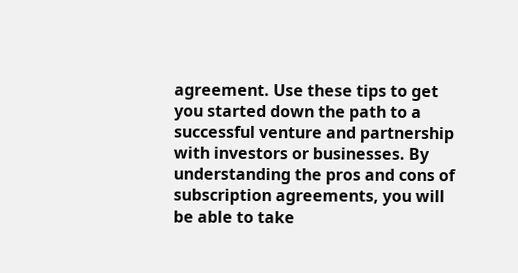agreement. Use these tips to get you started down the path to a successful venture and partnership with investors or businesses. By understanding the pros and cons of subscription agreements, you will be able to take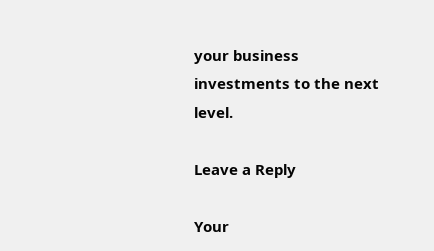your business investments to the next level.

Leave a Reply

Your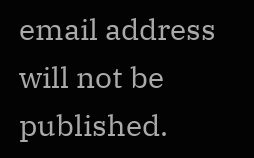email address will not be published.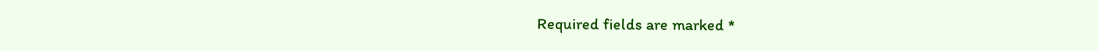Required fields are marked *